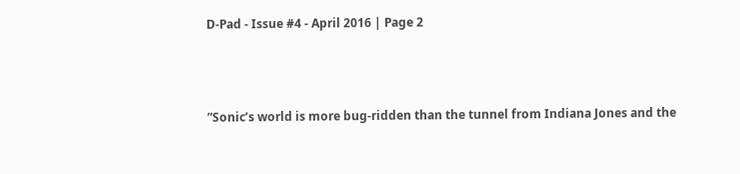D-Pad - Issue #4 - April 2016 | Page 2



”Sonic’s world is more bug-ridden than the tunnel from Indiana Jones and the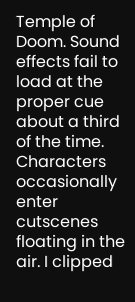Temple of Doom. Sound effects fail to load at the proper cue about a third of the time. Characters occasionally enter cutscenes floating in the air. I clipped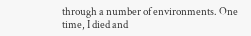through a number of environments. One time, I died and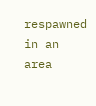respawned in an area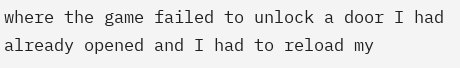where the game failed to unlock a door I had already opened and I had to reload my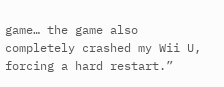game… the game also completely crashed my Wii U, forcing a hard restart.”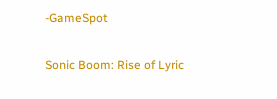-GameSpot

Sonic Boom: Rise of Lyric